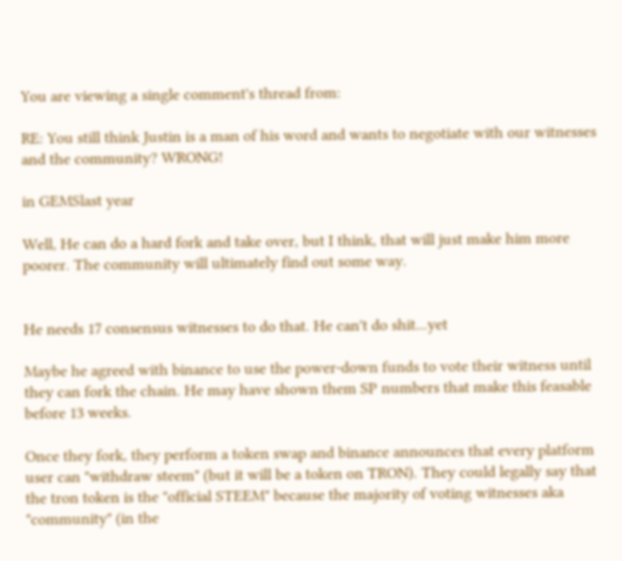You are viewing a single comment's thread from:

RE: You still think Justin is a man of his word and wants to negotiate with our witnesses and the community? WRONG!

in GEMSlast year

Well, He can do a hard fork and take over, but I think, that will just make him more poorer. The community will ultimately find out some way.


He needs 17 consensus witnesses to do that. He can't do shit...yet

Maybe he agreed with binance to use the power-down funds to vote their witness until they can fork the chain. He may have shown them SP numbers that make this feasable before 13 weeks.

Once they fork, they perform a token swap and binance announces that every platform user can "withdraw steem" (but it will be a token on TRON). They could legally say that the tron token is the "official STEEM" because the majority of voting witnesses aka "community" (in the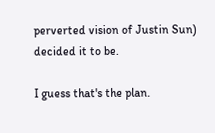perverted vision of Justin Sun) decided it to be.

I guess that's the plan.